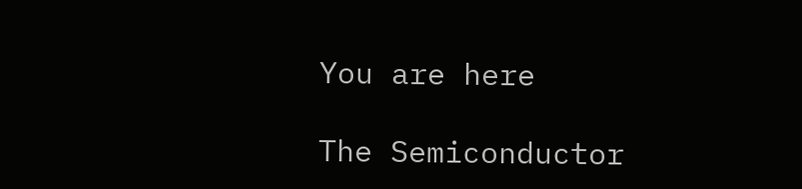You are here

The Semiconductor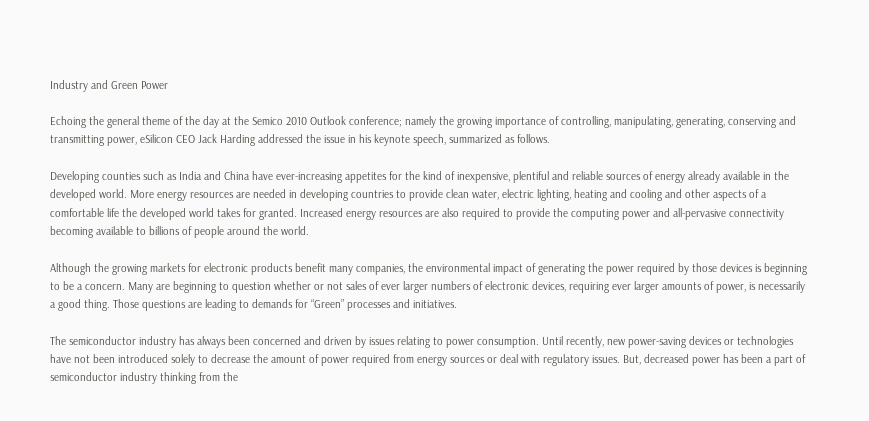Industry and Green Power

Echoing the general theme of the day at the Semico 2010 Outlook conference; namely the growing importance of controlling, manipulating, generating, conserving and transmitting power, eSilicon CEO Jack Harding addressed the issue in his keynote speech, summarized as follows.

Developing counties such as India and China have ever-increasing appetites for the kind of inexpensive, plentiful and reliable sources of energy already available in the developed world. More energy resources are needed in developing countries to provide clean water, electric lighting, heating and cooling and other aspects of a comfortable life the developed world takes for granted. Increased energy resources are also required to provide the computing power and all-pervasive connectivity becoming available to billions of people around the world.

Although the growing markets for electronic products benefit many companies, the environmental impact of generating the power required by those devices is beginning to be a concern. Many are beginning to question whether or not sales of ever larger numbers of electronic devices, requiring ever larger amounts of power, is necessarily a good thing. Those questions are leading to demands for “Green” processes and initiatives.

The semiconductor industry has always been concerned and driven by issues relating to power consumption. Until recently, new power-saving devices or technologies have not been introduced solely to decrease the amount of power required from energy sources or deal with regulatory issues. But, decreased power has been a part of semiconductor industry thinking from the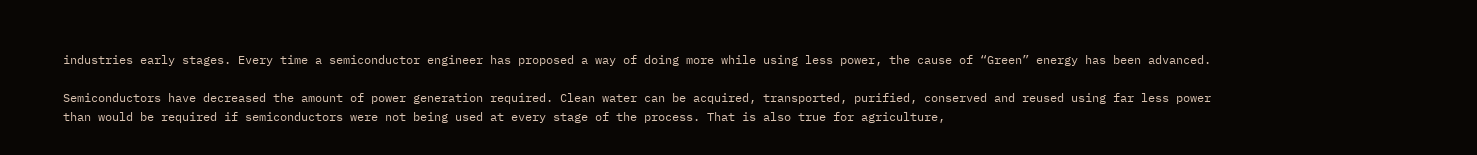industries early stages. Every time a semiconductor engineer has proposed a way of doing more while using less power, the cause of “Green” energy has been advanced.

Semiconductors have decreased the amount of power generation required. Clean water can be acquired, transported, purified, conserved and reused using far less power than would be required if semiconductors were not being used at every stage of the process. That is also true for agriculture,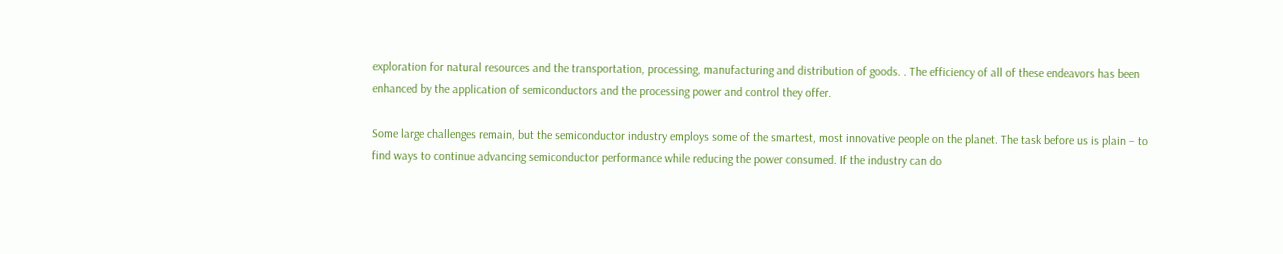exploration for natural resources and the transportation, processing, manufacturing and distribution of goods. . The efficiency of all of these endeavors has been enhanced by the application of semiconductors and the processing power and control they offer.

Some large challenges remain, but the semiconductor industry employs some of the smartest, most innovative people on the planet. The task before us is plain – to find ways to continue advancing semiconductor performance while reducing the power consumed. If the industry can do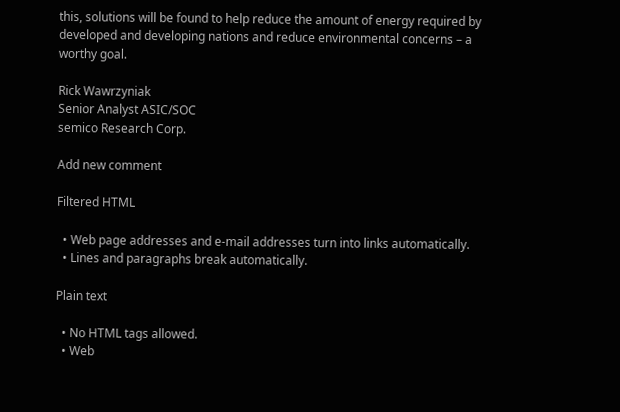this, solutions will be found to help reduce the amount of energy required by developed and developing nations and reduce environmental concerns – a worthy goal.

Rick Wawrzyniak
Senior Analyst ASIC/SOC
semico Research Corp.

Add new comment

Filtered HTML

  • Web page addresses and e-mail addresses turn into links automatically.
  • Lines and paragraphs break automatically.

Plain text

  • No HTML tags allowed.
  • Web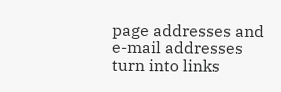page addresses and e-mail addresses turn into links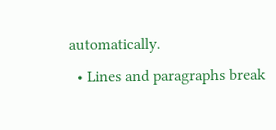automatically.
  • Lines and paragraphs break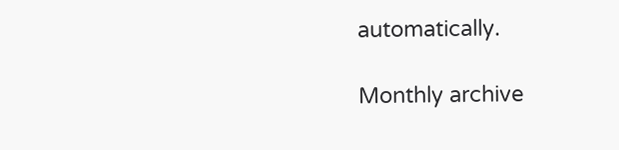automatically.

Monthly archive